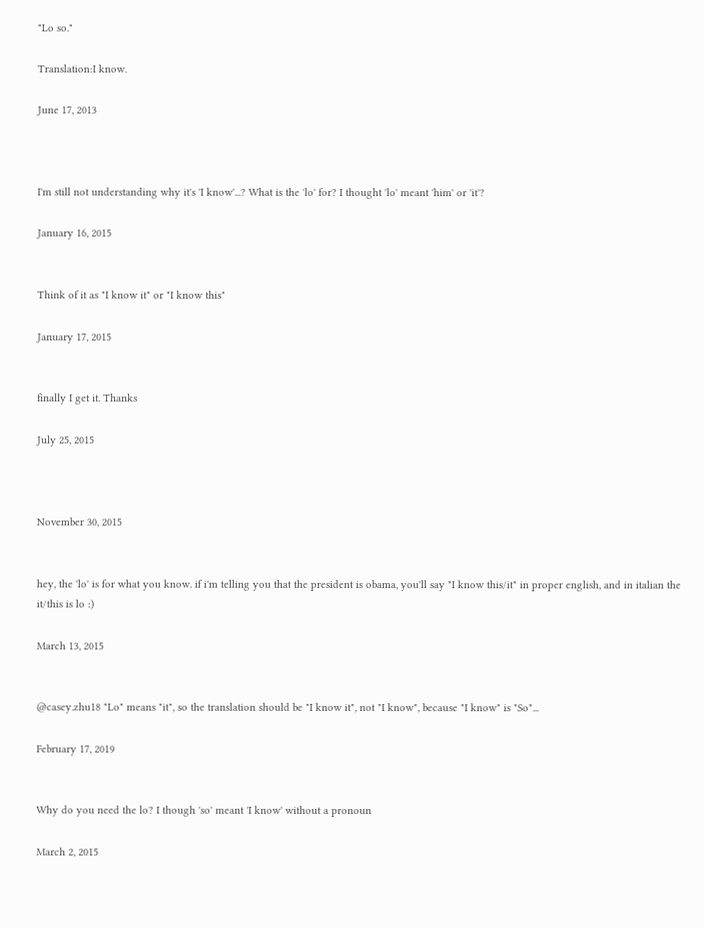"Lo so."

Translation:I know.

June 17, 2013



I'm still not understanding why it's 'I know'...? What is the 'lo' for? I thought 'lo' meant 'him' or 'it'?

January 16, 2015


Think of it as "I know it" or "I know this"

January 17, 2015


finally I get it. Thanks

July 25, 2015



November 30, 2015


hey, the 'lo' is for what you know. if i'm telling you that the president is obama, you'll say "I know this/it" in proper english, and in italian the it/this is lo :)

March 13, 2015


@casey.zhu18 "Lo" means "it", so the translation should be "I know it", not "I know", because "I know" is "So"...

February 17, 2019


Why do you need the lo? I though 'so' meant 'I know' without a pronoun

March 2, 2015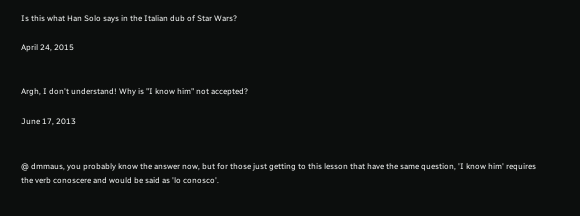Is this what Han Solo says in the Italian dub of Star Wars?

April 24, 2015


Argh, I don't understand! Why is "I know him" not accepted?

June 17, 2013


@ dmmaus, you probably know the answer now, but for those just getting to this lesson that have the same question, 'I know him' requires the verb conoscere and would be said as 'lo conosco'.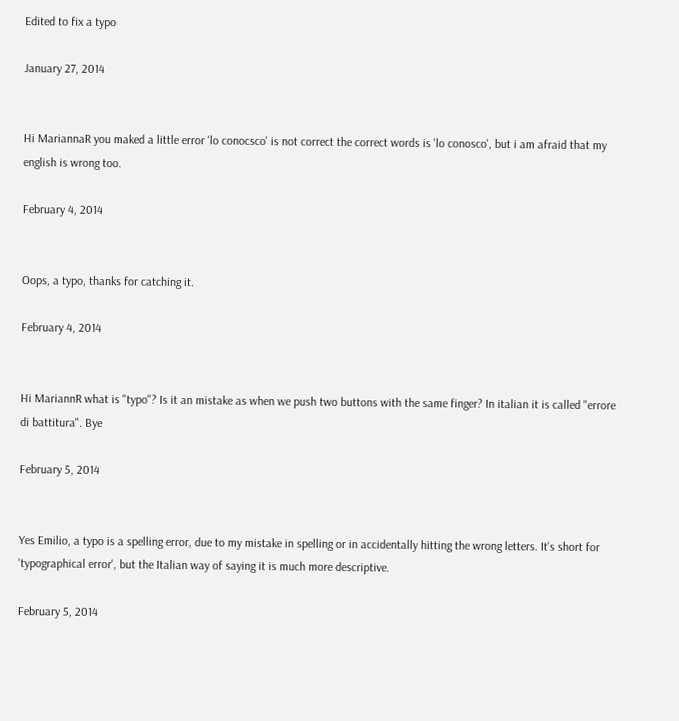Edited to fix a typo

January 27, 2014


Hi MariannaR you maked a little error 'lo conocsco' is not correct the correct words is 'lo conosco', but i am afraid that my english is wrong too.

February 4, 2014


Oops, a typo, thanks for catching it.

February 4, 2014


Hi MariannR what is "typo"? Is it an mistake as when we push two buttons with the same finger? In italian it is called "errore di battitura". Bye

February 5, 2014


Yes Emilio, a typo is a spelling error, due to my mistake in spelling or in accidentally hitting the wrong letters. It's short for 'typographical error', but the Italian way of saying it is much more descriptive.

February 5, 2014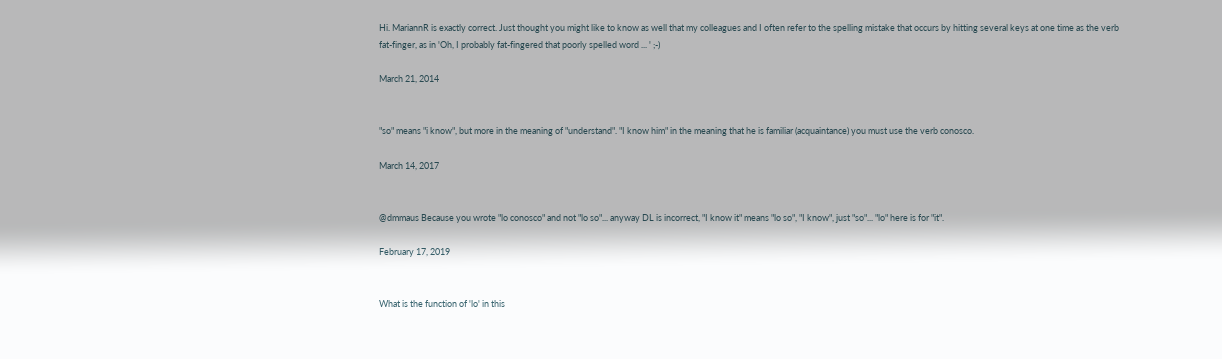Hi. MariannR is exactly correct. Just thought you might like to know as well that my colleagues and I often refer to the spelling mistake that occurs by hitting several keys at one time as the verb fat-finger, as in 'Oh, I probably fat-fingered that poorly spelled word ... ' ;-)

March 21, 2014


"so" means "i know", but more in the meaning of "understand". "I know him" in the meaning that he is familiar (acquaintance) you must use the verb conosco.

March 14, 2017


@dmmaus Because you wrote "lo conosco" and not "lo so"... anyway DL is incorrect, "I know it" means "lo so", "I know", just "so"... "lo" here is for "it".

February 17, 2019


What is the function of 'lo' in this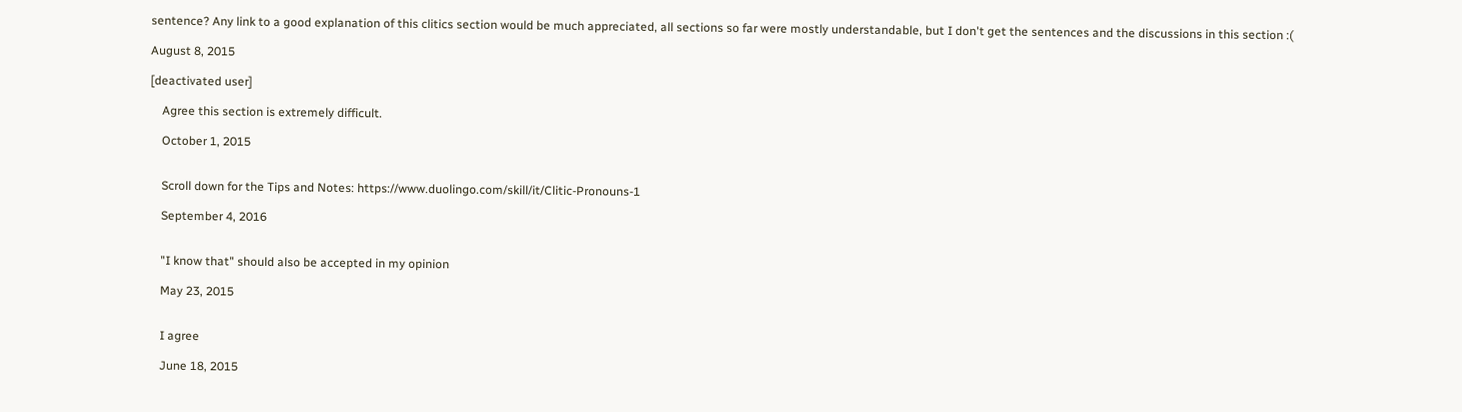sentence? Any link to a good explanation of this clitics section would be much appreciated, all sections so far were mostly understandable, but I don't get the sentences and the discussions in this section :(

August 8, 2015

[deactivated user]

    Agree this section is extremely difficult.

    October 1, 2015


    Scroll down for the Tips and Notes: https://www.duolingo.com/skill/it/Clitic-Pronouns-1

    September 4, 2016


    "I know that" should also be accepted in my opinion

    May 23, 2015


    I agree

    June 18, 2015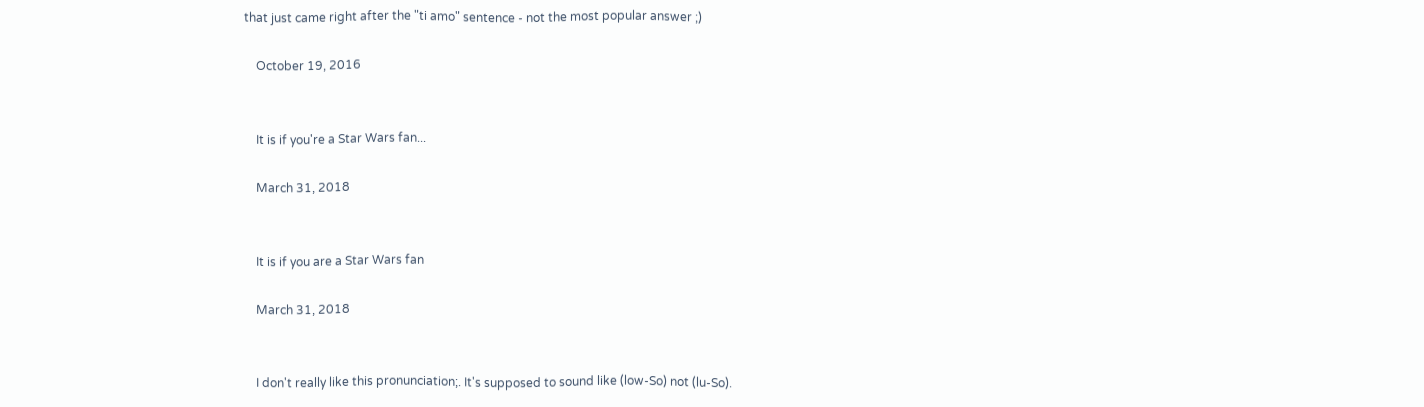that just came right after the "ti amo" sentence - not the most popular answer ;)

    October 19, 2016


    It is if you're a Star Wars fan...

    March 31, 2018


    It is if you are a Star Wars fan

    March 31, 2018


    I don't really like this pronunciation;. It's supposed to sound like (low-So) not (lu-So).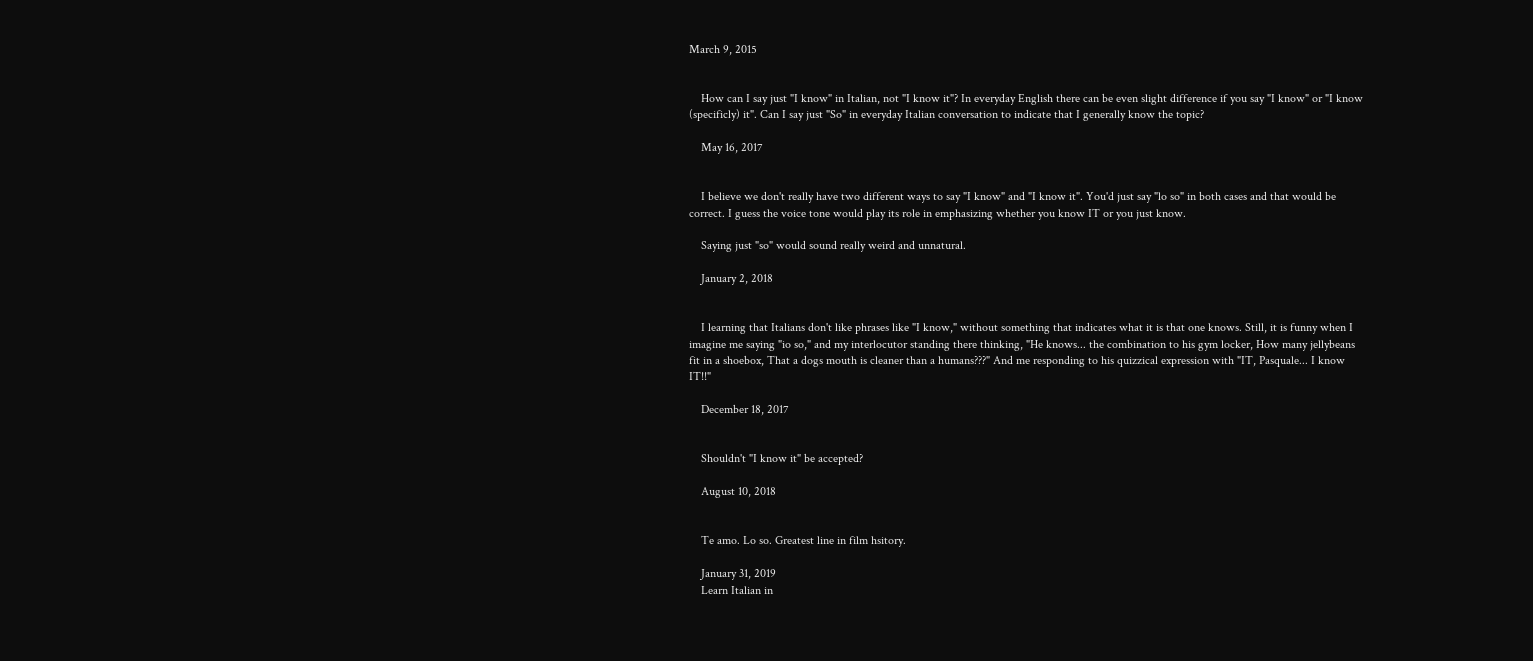March 9, 2015


    How can I say just "I know" in Italian, not "I know it"? In everyday English there can be even slight difference if you say "I know" or "I know (specificly) it". Can I say just "So" in everyday Italian conversation to indicate that I generally know the topic?

    May 16, 2017


    I believe we don't really have two different ways to say "I know" and "I know it". You'd just say "lo so" in both cases and that would be correct. I guess the voice tone would play its role in emphasizing whether you know IT or you just know.

    Saying just "so" would sound really weird and unnatural.

    January 2, 2018


    I learning that Italians don't like phrases like "I know," without something that indicates what it is that one knows. Still, it is funny when I imagine me saying "io so," and my interlocutor standing there thinking, "He knows... the combination to his gym locker, How many jellybeans fit in a shoebox, That a dogs mouth is cleaner than a humans???" And me responding to his quizzical expression with "IT, Pasquale... I know IT!!"

    December 18, 2017


    Shouldn't "I know it" be accepted?

    August 10, 2018


    Te amo. Lo so. Greatest line in film hsitory.

    January 31, 2019
    Learn Italian in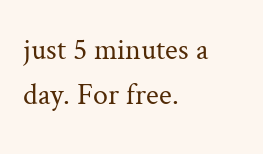just 5 minutes a day. For free.